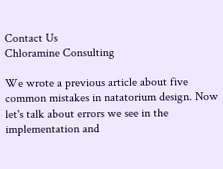Contact Us
Chloramine Consulting

We wrote a previous article about five common mistakes in natatorium design. Now let's talk about errors we see in the implementation and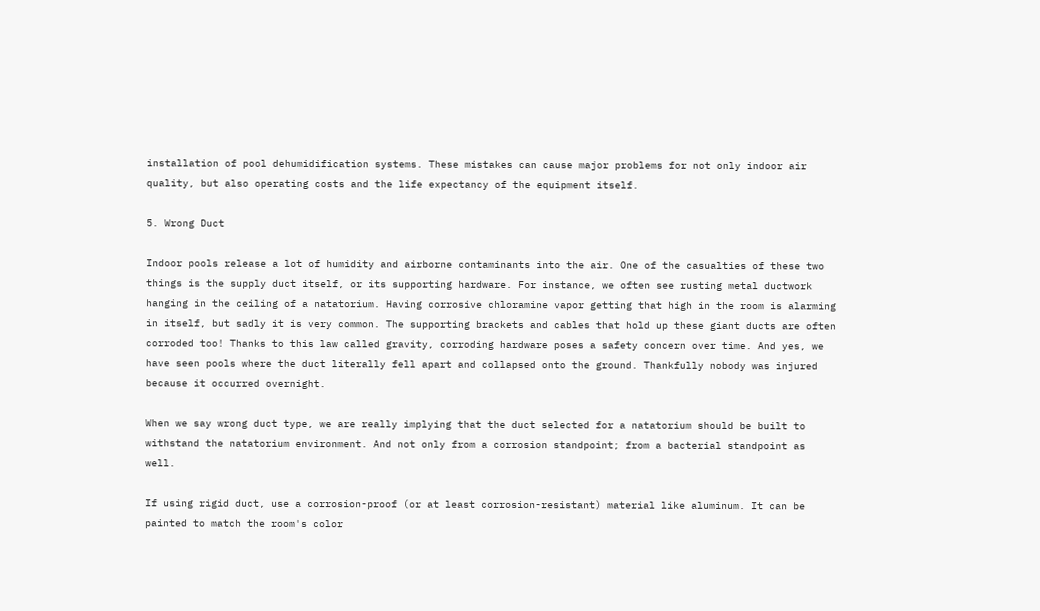installation of pool dehumidification systems. These mistakes can cause major problems for not only indoor air quality, but also operating costs and the life expectancy of the equipment itself.

5. Wrong Duct

Indoor pools release a lot of humidity and airborne contaminants into the air. One of the casualties of these two things is the supply duct itself, or its supporting hardware. For instance, we often see rusting metal ductwork hanging in the ceiling of a natatorium. Having corrosive chloramine vapor getting that high in the room is alarming in itself, but sadly it is very common. The supporting brackets and cables that hold up these giant ducts are often corroded too! Thanks to this law called gravity, corroding hardware poses a safety concern over time. And yes, we have seen pools where the duct literally fell apart and collapsed onto the ground. Thankfully nobody was injured because it occurred overnight.

When we say wrong duct type, we are really implying that the duct selected for a natatorium should be built to withstand the natatorium environment. And not only from a corrosion standpoint; from a bacterial standpoint as well.

If using rigid duct, use a corrosion-proof (or at least corrosion-resistant) material like aluminum. It can be painted to match the room's color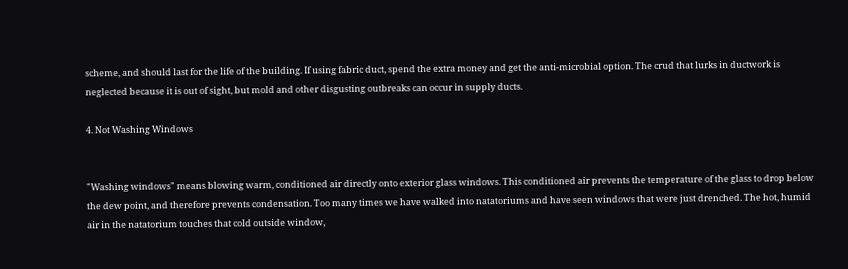scheme, and should last for the life of the building. If using fabric duct, spend the extra money and get the anti-microbial option. The crud that lurks in ductwork is neglected because it is out of sight, but mold and other disgusting outbreaks can occur in supply ducts.

4. Not Washing Windows


"Washing windows" means blowing warm, conditioned air directly onto exterior glass windows. This conditioned air prevents the temperature of the glass to drop below the dew point, and therefore prevents condensation. Too many times we have walked into natatoriums and have seen windows that were just drenched. The hot, humid air in the natatorium touches that cold outside window,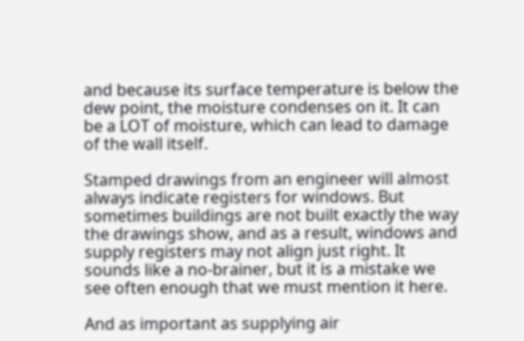and because its surface temperature is below the dew point, the moisture condenses on it. It can be a LOT of moisture, which can lead to damage of the wall itself.

Stamped drawings from an engineer will almost always indicate registers for windows. But sometimes buildings are not built exactly the way the drawings show, and as a result, windows and supply registers may not align just right. It sounds like a no-brainer, but it is a mistake we see often enough that we must mention it here.

And as important as supplying air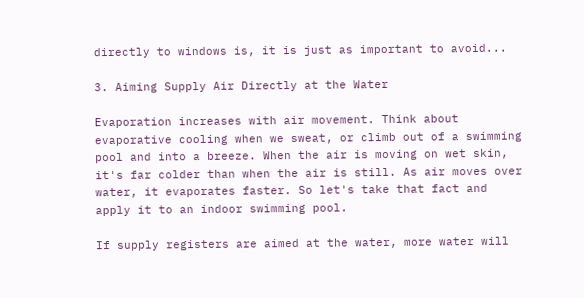directly to windows is, it is just as important to avoid...

3. Aiming Supply Air Directly at the Water

Evaporation increases with air movement. Think about evaporative cooling when we sweat, or climb out of a swimming pool and into a breeze. When the air is moving on wet skin, it's far colder than when the air is still. As air moves over water, it evaporates faster. So let's take that fact and apply it to an indoor swimming pool.

If supply registers are aimed at the water, more water will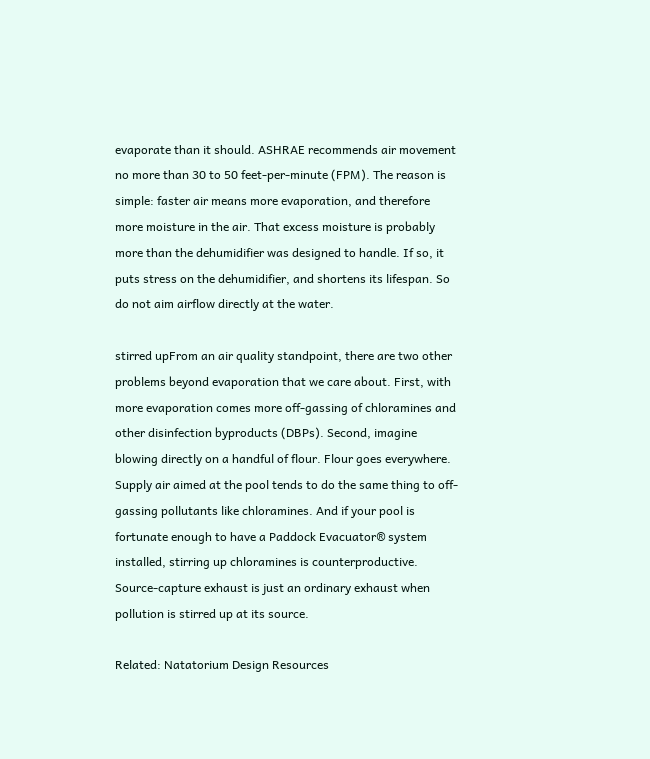evaporate than it should. ASHRAE recommends air movement no more than 30 to 50 feet-per-minute (FPM). The reason is simple: faster air means more evaporation, and therefore more moisture in the air. That excess moisture is probably more than the dehumidifier was designed to handle. If so, it puts stress on the dehumidifier, and shortens its lifespan. So do not aim airflow directly at the water.

stirred upFrom an air quality standpoint, there are two other problems beyond evaporation that we care about. First, with more evaporation comes more off-gassing of chloramines and other disinfection byproducts (DBPs). Second, imagine blowing directly on a handful of flour. Flour goes everywhere. Supply air aimed at the pool tends to do the same thing to off-gassing pollutants like chloramines. And if your pool is fortunate enough to have a Paddock Evacuator® system installed, stirring up chloramines is counterproductive. Source-capture exhaust is just an ordinary exhaust when pollution is stirred up at its source.

Related: Natatorium Design Resources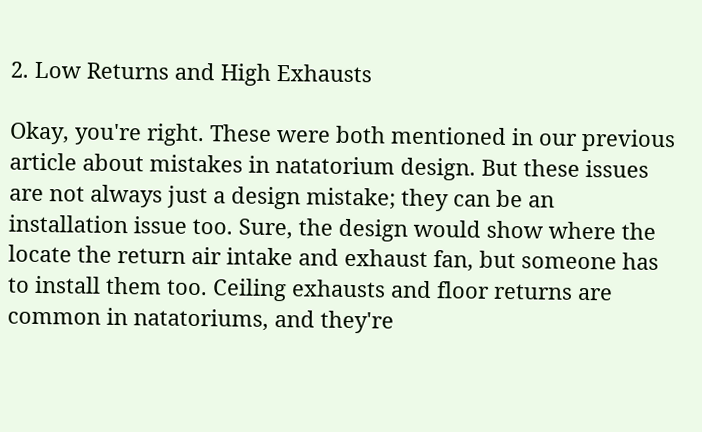2. Low Returns and High Exhausts

Okay, you're right. These were both mentioned in our previous article about mistakes in natatorium design. But these issues are not always just a design mistake; they can be an installation issue too. Sure, the design would show where the locate the return air intake and exhaust fan, but someone has to install them too. Ceiling exhausts and floor returns are common in natatoriums, and they're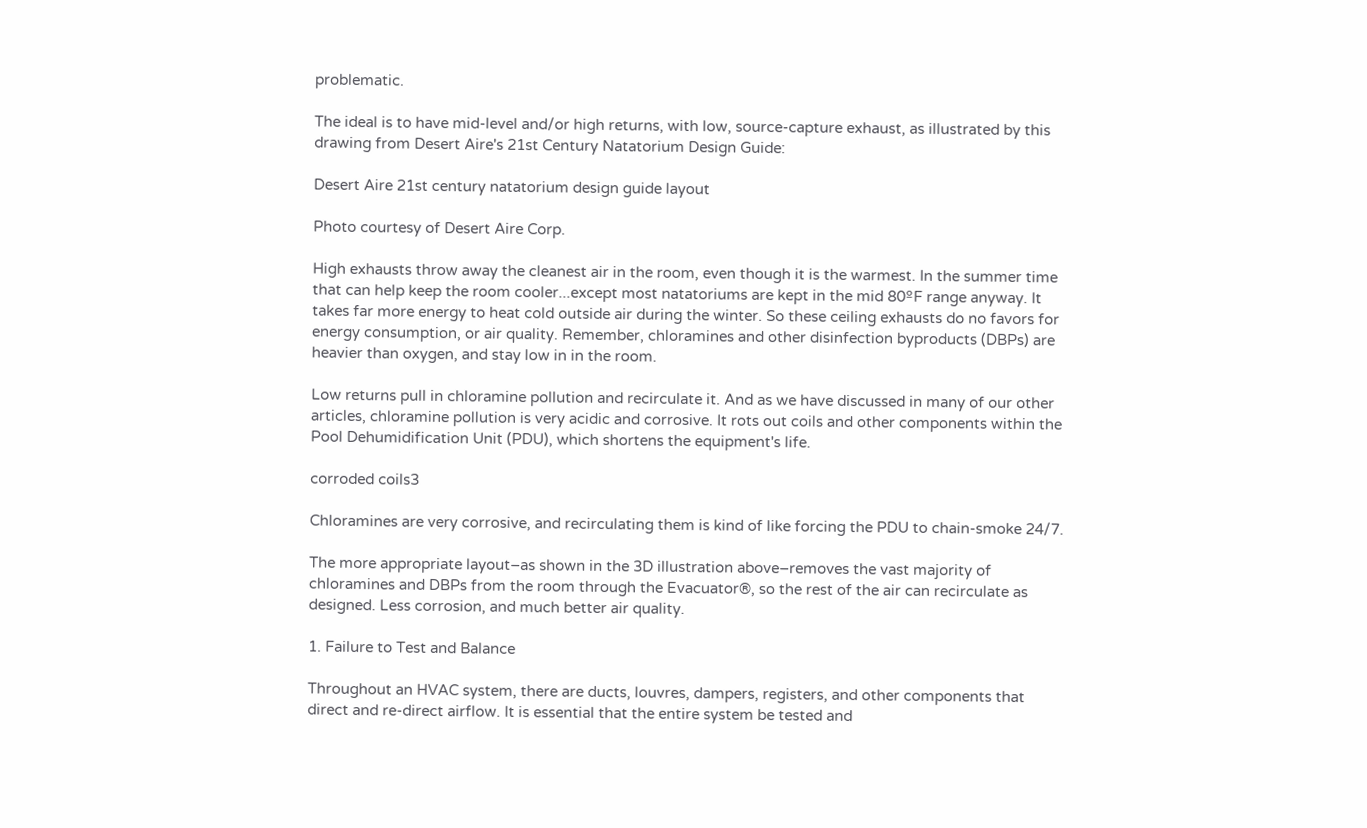problematic.

The ideal is to have mid-level and/or high returns, with low, source-capture exhaust, as illustrated by this drawing from Desert Aire's 21st Century Natatorium Design Guide:

Desert Aire 21st century natatorium design guide layout

Photo courtesy of Desert Aire Corp.

High exhausts throw away the cleanest air in the room, even though it is the warmest. In the summer time that can help keep the room cooler...except most natatoriums are kept in the mid 80ºF range anyway. It takes far more energy to heat cold outside air during the winter. So these ceiling exhausts do no favors for energy consumption, or air quality. Remember, chloramines and other disinfection byproducts (DBPs) are heavier than oxygen, and stay low in in the room.

Low returns pull in chloramine pollution and recirculate it. And as we have discussed in many of our other articles, chloramine pollution is very acidic and corrosive. It rots out coils and other components within the Pool Dehumidification Unit (PDU), which shortens the equipment's life.

corroded coils3

Chloramines are very corrosive, and recirculating them is kind of like forcing the PDU to chain-smoke 24/7.

The more appropriate layout–as shown in the 3D illustration above–removes the vast majority of chloramines and DBPs from the room through the Evacuator®, so the rest of the air can recirculate as designed. Less corrosion, and much better air quality.

1. Failure to Test and Balance

Throughout an HVAC system, there are ducts, louvres, dampers, registers, and other components that direct and re-direct airflow. It is essential that the entire system be tested and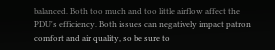balanced. Both too much and too little airflow affect the PDU's efficiency. Both issues can negatively impact patron comfort and air quality, so be sure to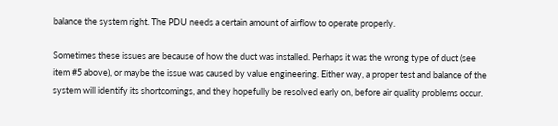balance the system right. The PDU needs a certain amount of airflow to operate properly.

Sometimes these issues are because of how the duct was installed. Perhaps it was the wrong type of duct (see item #5 above), or maybe the issue was caused by value engineering. Either way, a proper test and balance of the system will identify its shortcomings, and they hopefully be resolved early on, before air quality problems occur.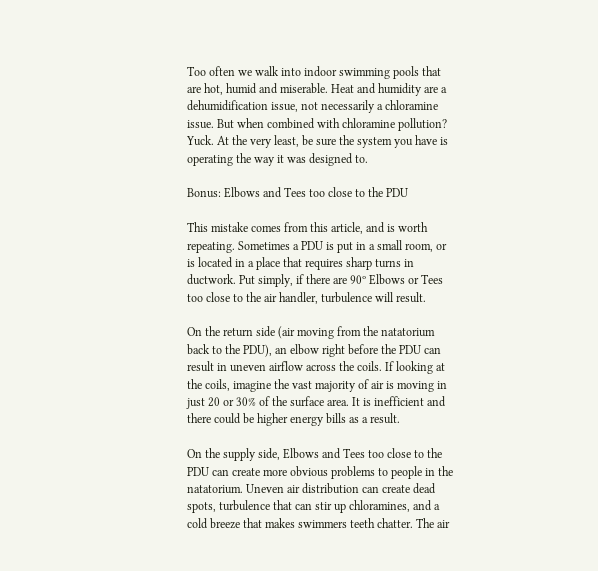Too often we walk into indoor swimming pools that are hot, humid and miserable. Heat and humidity are a dehumidification issue, not necessarily a chloramine issue. But when combined with chloramine pollution? Yuck. At the very least, be sure the system you have is operating the way it was designed to.

Bonus: Elbows and Tees too close to the PDU

This mistake comes from this article, and is worth repeating. Sometimes a PDU is put in a small room, or is located in a place that requires sharp turns in ductwork. Put simply, if there are 90º Elbows or Tees too close to the air handler, turbulence will result.

On the return side (air moving from the natatorium back to the PDU), an elbow right before the PDU can result in uneven airflow across the coils. If looking at the coils, imagine the vast majority of air is moving in just 20 or 30% of the surface area. It is inefficient and there could be higher energy bills as a result.

On the supply side, Elbows and Tees too close to the PDU can create more obvious problems to people in the natatorium. Uneven air distribution can create dead spots, turbulence that can stir up chloramines, and a cold breeze that makes swimmers teeth chatter. The air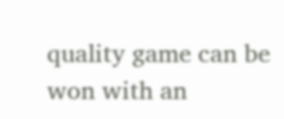quality game can be won with an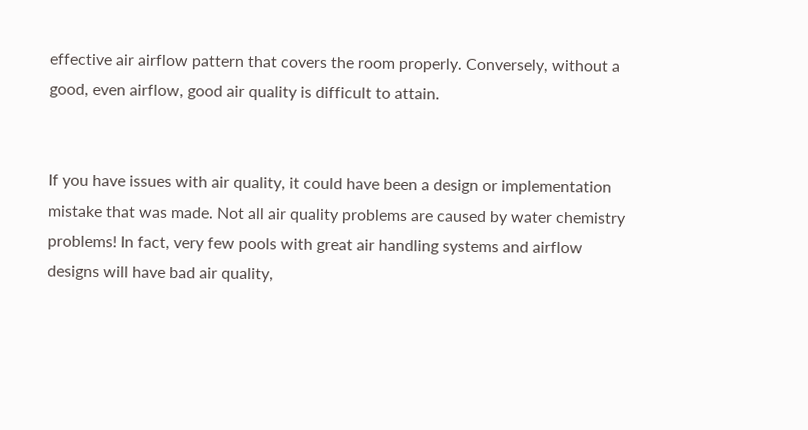effective air airflow pattern that covers the room properly. Conversely, without a good, even airflow, good air quality is difficult to attain.


If you have issues with air quality, it could have been a design or implementation mistake that was made. Not all air quality problems are caused by water chemistry problems! In fact, very few pools with great air handling systems and airflow designs will have bad air quality,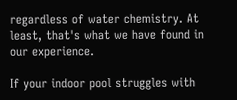regardless of water chemistry. At least, that's what we have found in our experience.

If your indoor pool struggles with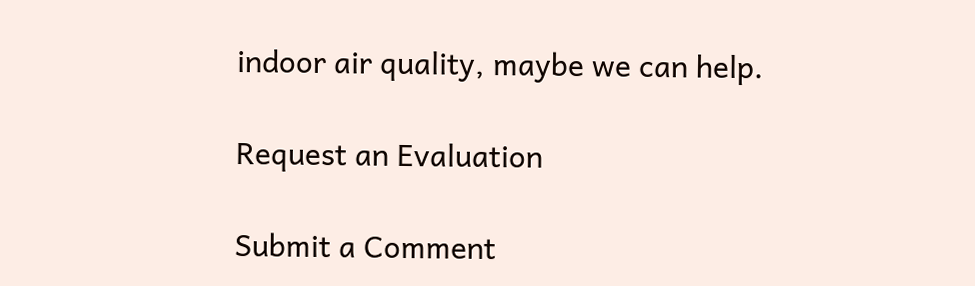indoor air quality, maybe we can help.

Request an Evaluation

Submit a Comment